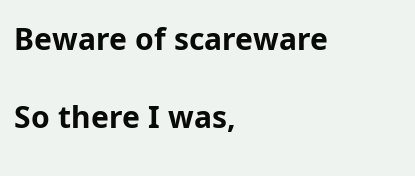Beware of scareware

So there I was,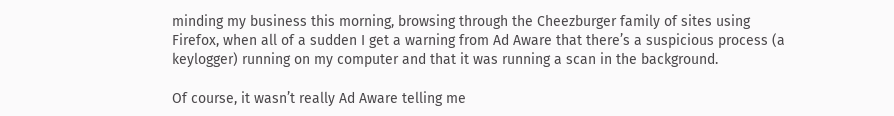minding my business this morning, browsing through the Cheezburger family of sites using Firefox, when all of a sudden I get a warning from Ad Aware that there’s a suspicious process (a keylogger) running on my computer and that it was running a scan in the background.

Of course, it wasn’t really Ad Aware telling me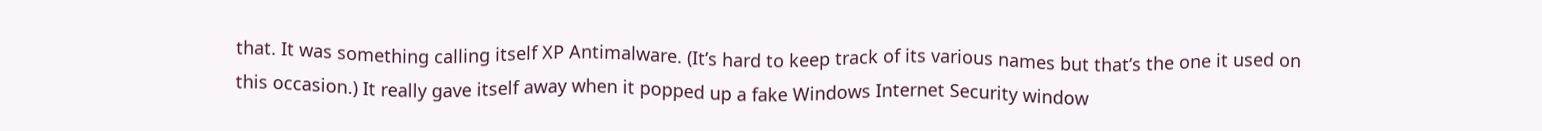that. It was something calling itself XP Antimalware. (It’s hard to keep track of its various names but that’s the one it used on this occasion.) It really gave itself away when it popped up a fake Windows Internet Security window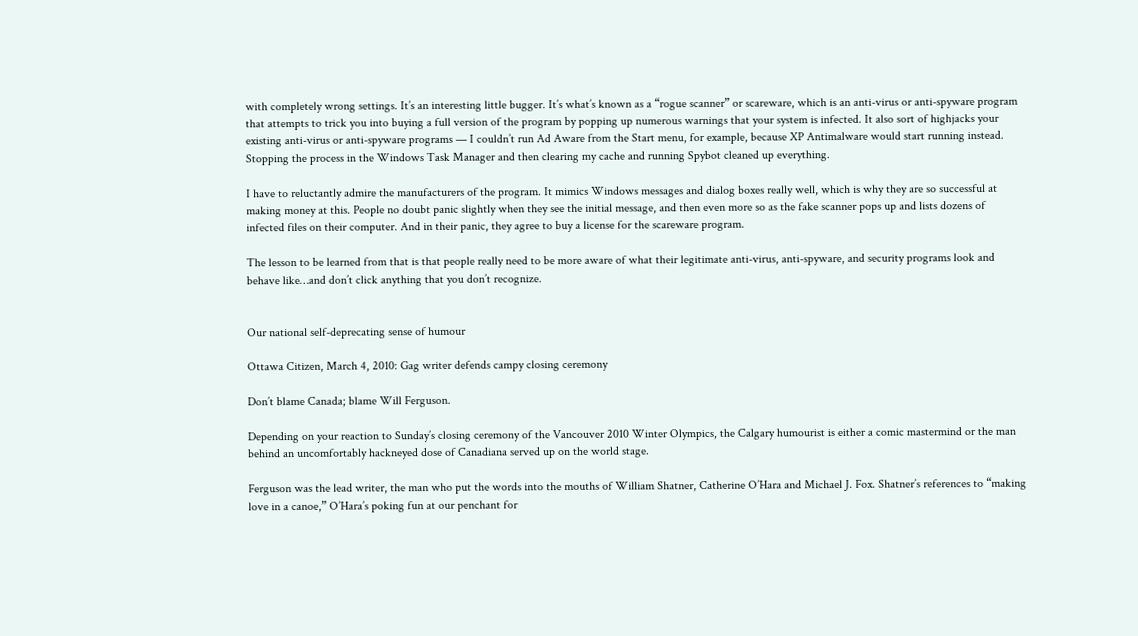with completely wrong settings. It’s an interesting little bugger. It’s what’s known as a “rogue scanner” or scareware, which is an anti-virus or anti-spyware program that attempts to trick you into buying a full version of the program by popping up numerous warnings that your system is infected. It also sort of highjacks your existing anti-virus or anti-spyware programs — I couldn’t run Ad Aware from the Start menu, for example, because XP Antimalware would start running instead. Stopping the process in the Windows Task Manager and then clearing my cache and running Spybot cleaned up everything.

I have to reluctantly admire the manufacturers of the program. It mimics Windows messages and dialog boxes really well, which is why they are so successful at making money at this. People no doubt panic slightly when they see the initial message, and then even more so as the fake scanner pops up and lists dozens of infected files on their computer. And in their panic, they agree to buy a license for the scareware program.

The lesson to be learned from that is that people really need to be more aware of what their legitimate anti-virus, anti-spyware, and security programs look and behave like…and don’t click anything that you don’t recognize.


Our national self-deprecating sense of humour

Ottawa Citizen, March 4, 2010: Gag writer defends campy closing ceremony

Don’t blame Canada; blame Will Ferguson.

Depending on your reaction to Sunday’s closing ceremony of the Vancouver 2010 Winter Olympics, the Calgary humourist is either a comic mastermind or the man behind an uncomfortably hackneyed dose of Canadiana served up on the world stage.

Ferguson was the lead writer, the man who put the words into the mouths of William Shatner, Catherine O’Hara and Michael J. Fox. Shatner’s references to “making love in a canoe,” O’Hara’s poking fun at our penchant for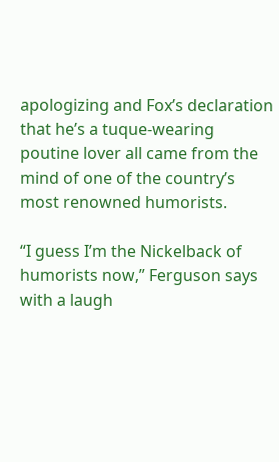apologizing and Fox’s declaration that he’s a tuque-wearing poutine lover all came from the mind of one of the country’s most renowned humorists.

“I guess I’m the Nickelback of humorists now,” Ferguson says with a laugh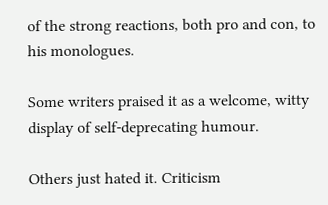of the strong reactions, both pro and con, to his monologues.

Some writers praised it as a welcome, witty display of self-deprecating humour.

Others just hated it. Criticism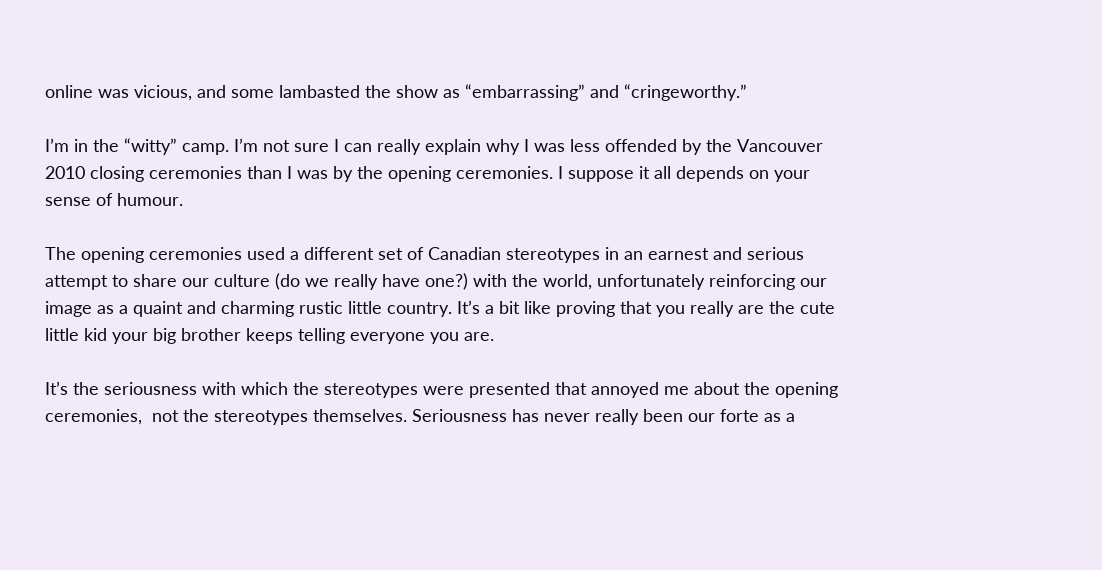online was vicious, and some lambasted the show as “embarrassing” and “cringeworthy.”

I’m in the “witty” camp. I’m not sure I can really explain why I was less offended by the Vancouver 2010 closing ceremonies than I was by the opening ceremonies. I suppose it all depends on your sense of humour.

The opening ceremonies used a different set of Canadian stereotypes in an earnest and serious attempt to share our culture (do we really have one?) with the world, unfortunately reinforcing our image as a quaint and charming rustic little country. It’s a bit like proving that you really are the cute little kid your big brother keeps telling everyone you are.

It’s the seriousness with which the stereotypes were presented that annoyed me about the opening ceremonies,  not the stereotypes themselves. Seriousness has never really been our forte as a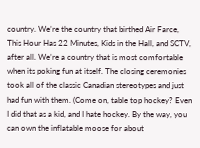country. We’re the country that birthed Air Farce, This Hour Has 22 Minutes, Kids in the Hall, and SCTV, after all. We’re a country that is most comfortable when its poking fun at itself. The closing ceremonies took all of the classic Canadian stereotypes and just had fun with them. (Come on, table top hockey? Even I did that as a kid, and I hate hockey. By the way, you can own the inflatable moose for about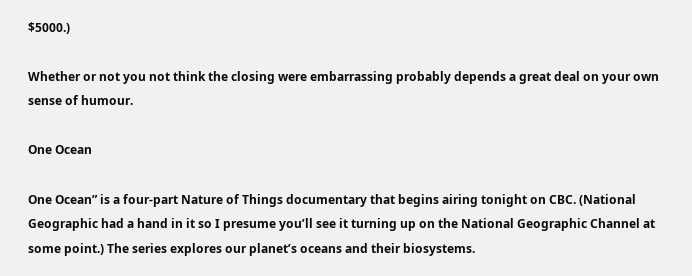$5000.)

Whether or not you not think the closing were embarrassing probably depends a great deal on your own sense of humour.

One Ocean

One Ocean” is a four-part Nature of Things documentary that begins airing tonight on CBC. (National Geographic had a hand in it so I presume you’ll see it turning up on the National Geographic Channel at some point.) The series explores our planet’s oceans and their biosystems.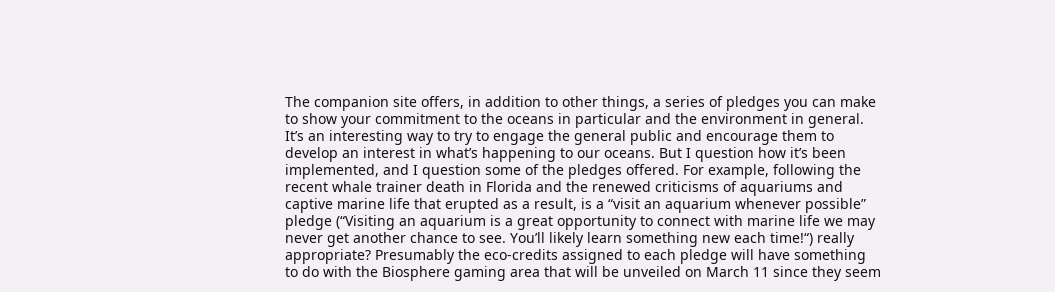The companion site offers, in addition to other things, a series of pledges you can make to show your commitment to the oceans in particular and the environment in general. It’s an interesting way to try to engage the general public and encourage them to develop an interest in what’s happening to our oceans. But I question how it’s been implemented, and I question some of the pledges offered. For example, following the recent whale trainer death in Florida and the renewed criticisms of aquariums and captive marine life that erupted as a result, is a “visit an aquarium whenever possible” pledge (“Visiting an aquarium is a great opportunity to connect with marine life we may never get another chance to see. You’ll likely learn something new each time!“) really appropriate? Presumably the eco-credits assigned to each pledge will have something to do with the Biosphere gaming area that will be unveiled on March 11 since they seem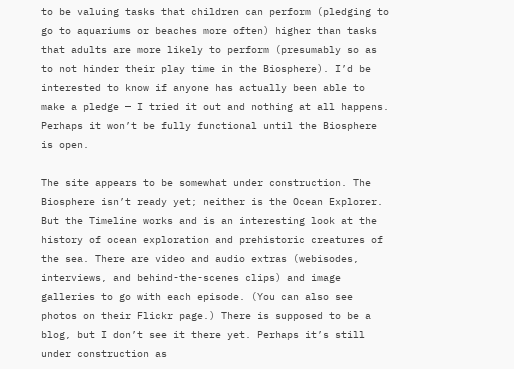to be valuing tasks that children can perform (pledging to go to aquariums or beaches more often) higher than tasks that adults are more likely to perform (presumably so as to not hinder their play time in the Biosphere). I’d be interested to know if anyone has actually been able to make a pledge — I tried it out and nothing at all happens. Perhaps it won’t be fully functional until the Biosphere is open.

The site appears to be somewhat under construction. The Biosphere isn’t ready yet; neither is the Ocean Explorer. But the Timeline works and is an interesting look at the history of ocean exploration and prehistoric creatures of the sea. There are video and audio extras (webisodes, interviews, and behind-the-scenes clips) and image galleries to go with each episode. (You can also see photos on their Flickr page.) There is supposed to be a blog, but I don’t see it there yet. Perhaps it’s still under construction as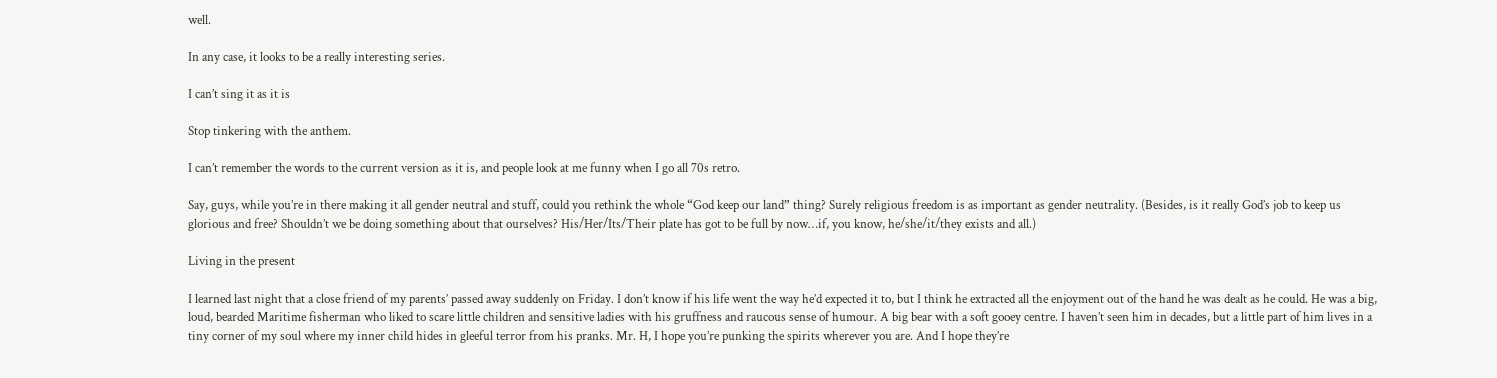well.

In any case, it looks to be a really interesting series.

I can’t sing it as it is

Stop tinkering with the anthem.

I can’t remember the words to the current version as it is, and people look at me funny when I go all 70s retro.

Say, guys, while you’re in there making it all gender neutral and stuff, could you rethink the whole “God keep our land” thing? Surely religious freedom is as important as gender neutrality. (Besides, is it really God’s job to keep us glorious and free? Shouldn’t we be doing something about that ourselves? His/Her/Its/Their plate has got to be full by now…if, you know, he/she/it/they exists and all.)

Living in the present

I learned last night that a close friend of my parents’ passed away suddenly on Friday. I don’t know if his life went the way he’d expected it to, but I think he extracted all the enjoyment out of the hand he was dealt as he could. He was a big, loud, bearded Maritime fisherman who liked to scare little children and sensitive ladies with his gruffness and raucous sense of humour. A big bear with a soft gooey centre. I haven’t seen him in decades, but a little part of him lives in a tiny corner of my soul where my inner child hides in gleeful terror from his pranks. Mr. H, I hope you’re punking the spirits wherever you are. And I hope they’re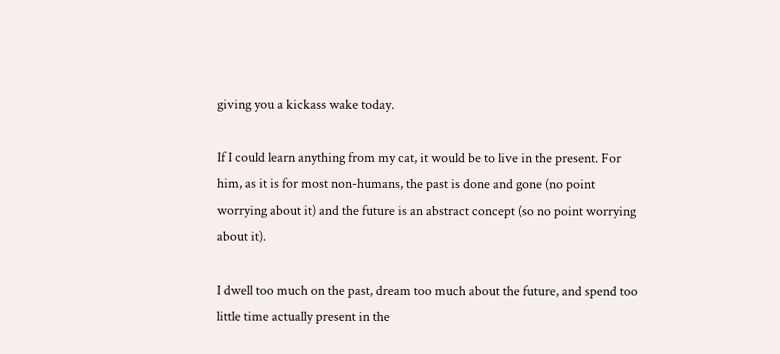giving you a kickass wake today.

If I could learn anything from my cat, it would be to live in the present. For him, as it is for most non-humans, the past is done and gone (no point worrying about it) and the future is an abstract concept (so no point worrying about it).

I dwell too much on the past, dream too much about the future, and spend too little time actually present in the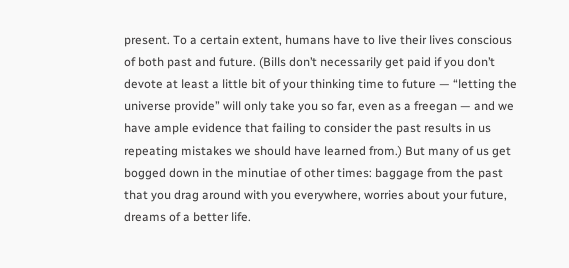present. To a certain extent, humans have to live their lives conscious of both past and future. (Bills don’t necessarily get paid if you don’t devote at least a little bit of your thinking time to future — “letting the universe provide” will only take you so far, even as a freegan — and we have ample evidence that failing to consider the past results in us repeating mistakes we should have learned from.) But many of us get bogged down in the minutiae of other times: baggage from the past that you drag around with you everywhere, worries about your future, dreams of a better life.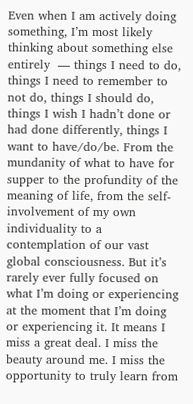Even when I am actively doing something, I’m most likely thinking about something else entirely  — things I need to do, things I need to remember to not do, things I should do, things I wish I hadn’t done or had done differently, things I want to have/do/be. From the mundanity of what to have for supper to the profundity of the meaning of life, from the self-involvement of my own individuality to a contemplation of our vast global consciousness. But it’s rarely ever fully focused on what I’m doing or experiencing at the moment that I’m doing or experiencing it. It means I miss a great deal. I miss the beauty around me. I miss the opportunity to truly learn from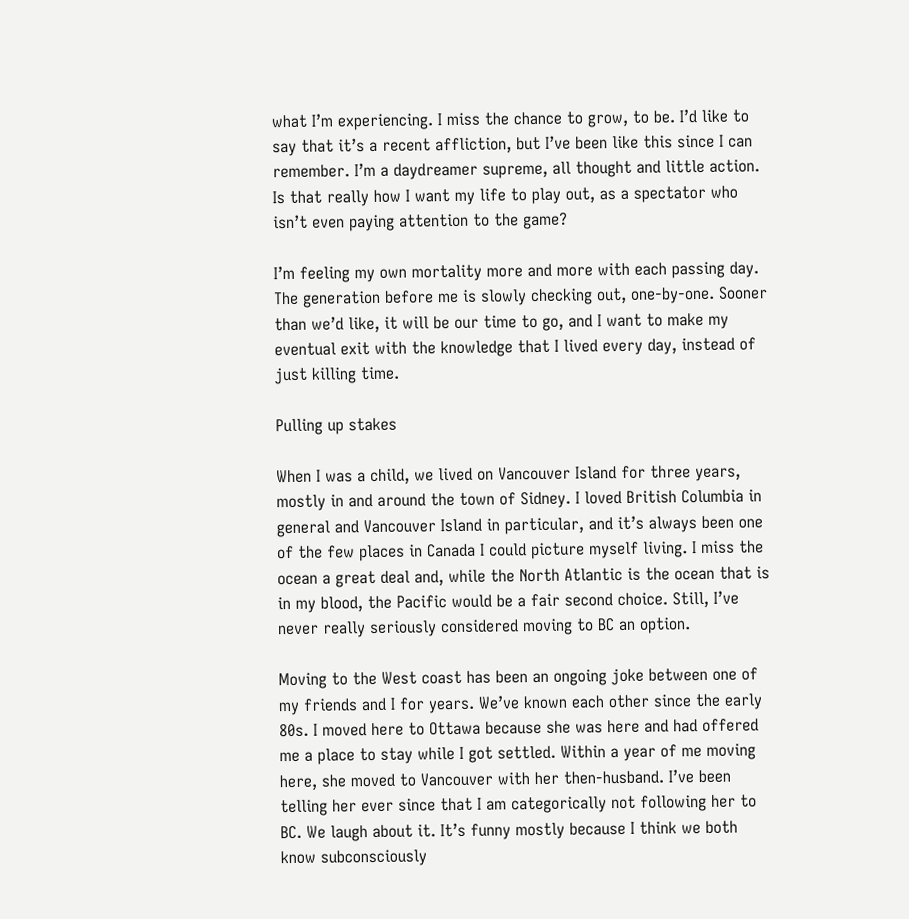what I’m experiencing. I miss the chance to grow, to be. I’d like to say that it’s a recent affliction, but I’ve been like this since I can remember. I’m a daydreamer supreme, all thought and little action. Is that really how I want my life to play out, as a spectator who isn’t even paying attention to the game?

I’m feeling my own mortality more and more with each passing day. The generation before me is slowly checking out, one-by-one. Sooner than we’d like, it will be our time to go, and I want to make my eventual exit with the knowledge that I lived every day, instead of just killing time.

Pulling up stakes

When I was a child, we lived on Vancouver Island for three years, mostly in and around the town of Sidney. I loved British Columbia in general and Vancouver Island in particular, and it’s always been one of the few places in Canada I could picture myself living. I miss the ocean a great deal and, while the North Atlantic is the ocean that is in my blood, the Pacific would be a fair second choice. Still, I’ve never really seriously considered moving to BC an option.

Moving to the West coast has been an ongoing joke between one of my friends and I for years. We’ve known each other since the early 80s. I moved here to Ottawa because she was here and had offered me a place to stay while I got settled. Within a year of me moving here, she moved to Vancouver with her then-husband. I’ve been telling her ever since that I am categorically not following her to BC. We laugh about it. It’s funny mostly because I think we both know subconsciously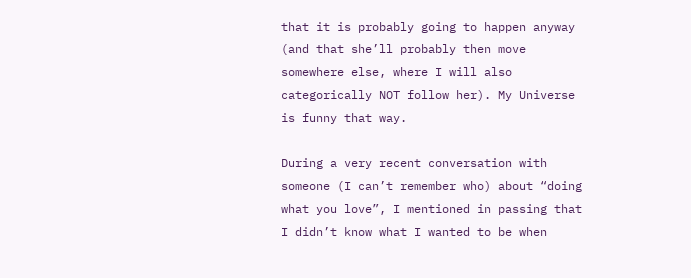that it is probably going to happen anyway (and that she’ll probably then move somewhere else, where I will also categorically NOT follow her). My Universe is funny that way.

During a very recent conversation with someone (I can’t remember who) about “doing what you love”, I mentioned in passing that I didn’t know what I wanted to be when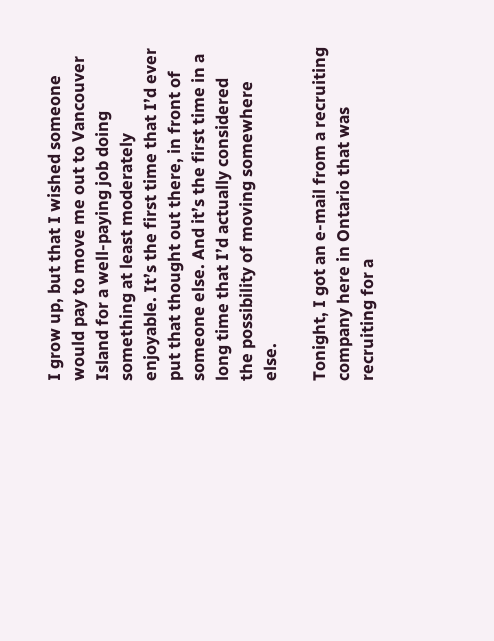I grow up, but that I wished someone would pay to move me out to Vancouver Island for a well-paying job doing something at least moderately enjoyable. It’s the first time that I’d ever put that thought out there, in front of someone else. And it’s the first time in a long time that I’d actually considered the possibility of moving somewhere else.

Tonight, I got an e-mail from a recruiting company here in Ontario that was recruiting for a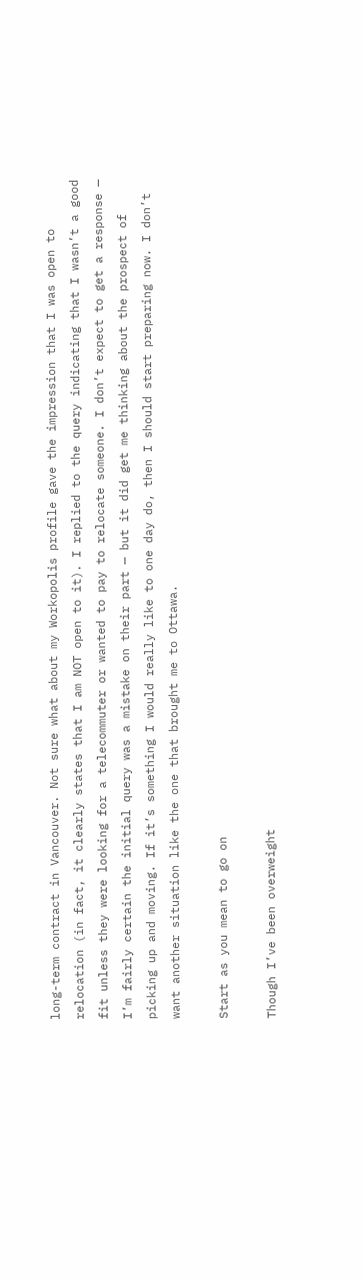long-term contract in Vancouver. Not sure what about my Workopolis profile gave the impression that I was open to relocation (in fact, it clearly states that I am NOT open to it). I replied to the query indicating that I wasn’t a good fit unless they were looking for a telecommuter or wanted to pay to relocate someone. I don’t expect to get a response — I’m fairly certain the initial query was a mistake on their part — but it did get me thinking about the prospect of picking up and moving. If it’s something I would really like to one day do, then I should start preparing now. I don’t want another situation like the one that brought me to Ottawa.

Start as you mean to go on

Though I’ve been overweight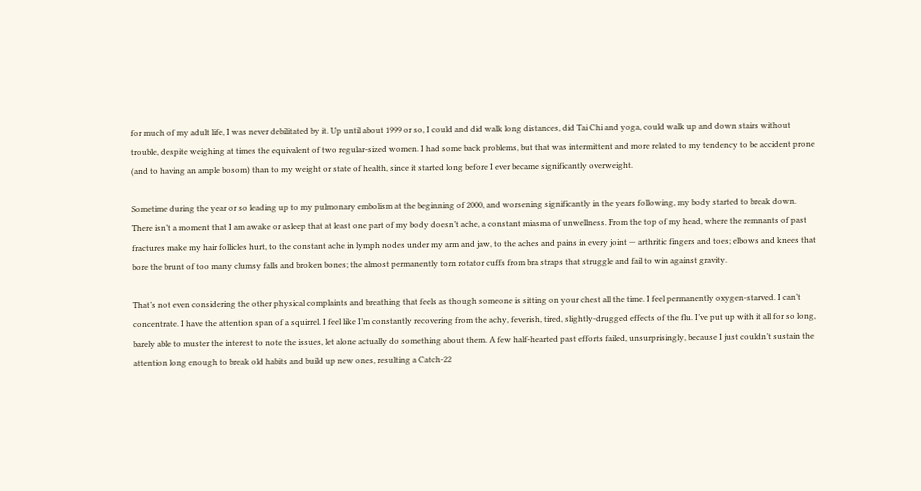for much of my adult life, I was never debilitated by it. Up until about 1999 or so, I could and did walk long distances, did Tai Chi and yoga, could walk up and down stairs without trouble, despite weighing at times the equivalent of two regular-sized women. I had some back problems, but that was intermittent and more related to my tendency to be accident prone (and to having an ample bosom) than to my weight or state of health, since it started long before I ever became significantly overweight.

Sometime during the year or so leading up to my pulmonary embolism at the beginning of 2000, and worsening significantly in the years following, my body started to break down. There isn’t a moment that I am awake or asleep that at least one part of my body doesn’t ache, a constant miasma of unwellness. From the top of my head, where the remnants of past fractures make my hair follicles hurt, to the constant ache in lymph nodes under my arm and jaw, to the aches and pains in every joint — arthritic fingers and toes; elbows and knees that bore the brunt of too many clumsy falls and broken bones; the almost permanently torn rotator cuffs from bra straps that struggle and fail to win against gravity.

That’s not even considering the other physical complaints and breathing that feels as though someone is sitting on your chest all the time. I feel permanently oxygen-starved. I can’t concentrate. I have the attention span of a squirrel. I feel like I’m constantly recovering from the achy, feverish, tired, slightly-drugged effects of the flu. I’ve put up with it all for so long, barely able to muster the interest to note the issues, let alone actually do something about them. A few half-hearted past efforts failed, unsurprisingly, because I just couldn’t sustain the attention long enough to break old habits and build up new ones, resulting a Catch-22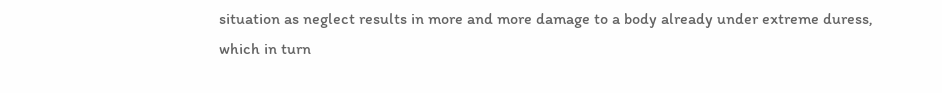situation as neglect results in more and more damage to a body already under extreme duress, which in turn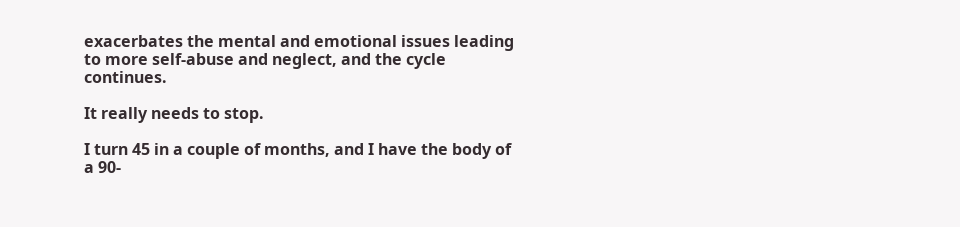exacerbates the mental and emotional issues leading to more self-abuse and neglect, and the cycle continues.

It really needs to stop.

I turn 45 in a couple of months, and I have the body of a 90-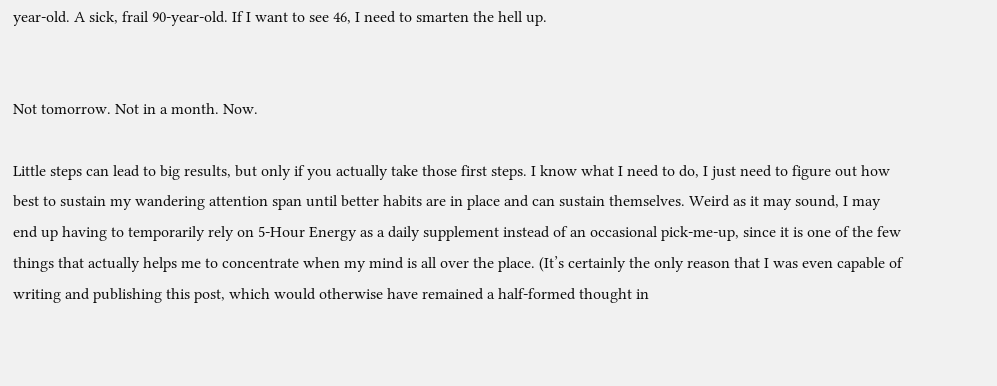year-old. A sick, frail 90-year-old. If I want to see 46, I need to smarten the hell up.


Not tomorrow. Not in a month. Now.

Little steps can lead to big results, but only if you actually take those first steps. I know what I need to do, I just need to figure out how best to sustain my wandering attention span until better habits are in place and can sustain themselves. Weird as it may sound, I may end up having to temporarily rely on 5-Hour Energy as a daily supplement instead of an occasional pick-me-up, since it is one of the few things that actually helps me to concentrate when my mind is all over the place. (It’s certainly the only reason that I was even capable of writing and publishing this post, which would otherwise have remained a half-formed thought in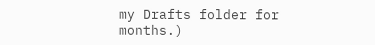my Drafts folder for months.)